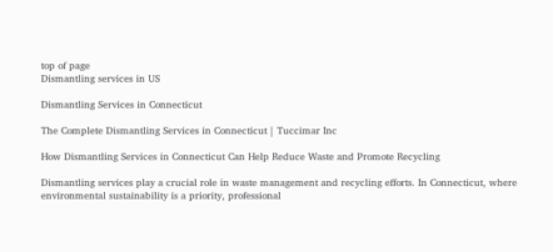top of page
Dismantling services in US

Dismantling Services in Connecticut

The Complete Dismantling Services in Connecticut | Tuccimar Inc

How Dismantling Services in Connecticut Can Help Reduce Waste and Promote Recycling

Dismantling services play a crucial role in waste management and recycling efforts. In Connecticut, where environmental sustainability is a priority, professional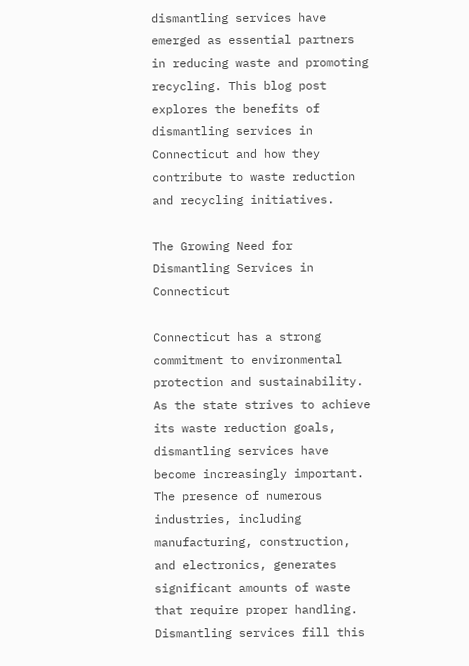dismantling services have emerged as essential partners in reducing waste and promoting recycling. This blog post explores the benefits of dismantling services in Connecticut and how they contribute to waste reduction and recycling initiatives.

The Growing Need for Dismantling Services in Connecticut

Connecticut has a strong commitment to environmental protection and sustainability. As the state strives to achieve its waste reduction goals, dismantling services have become increasingly important. The presence of numerous industries, including manufacturing, construction, and electronics, generates significant amounts of waste that require proper handling. Dismantling services fill this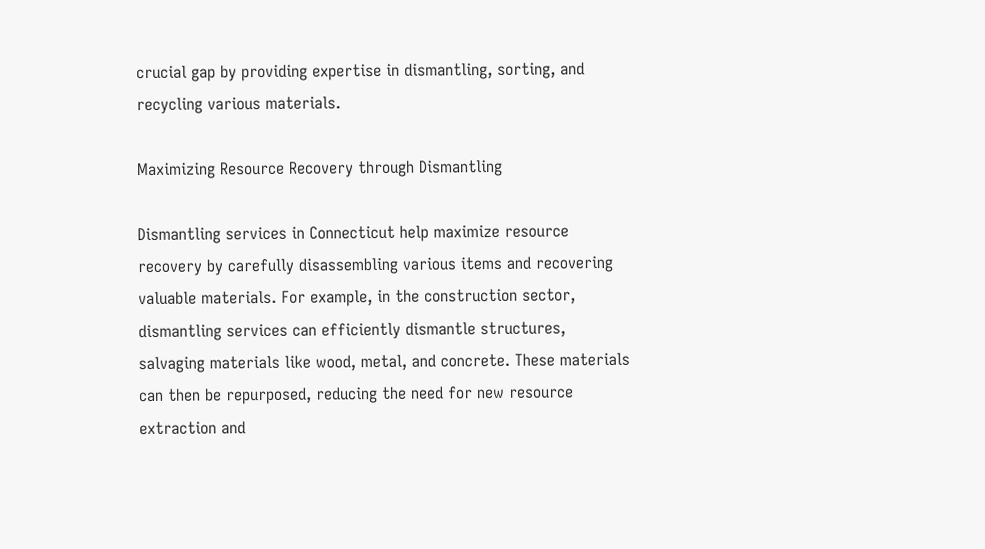crucial gap by providing expertise in dismantling, sorting, and recycling various materials.

Maximizing Resource Recovery through Dismantling

Dismantling services in Connecticut help maximize resource recovery by carefully disassembling various items and recovering valuable materials. For example, in the construction sector, dismantling services can efficiently dismantle structures, salvaging materials like wood, metal, and concrete. These materials can then be repurposed, reducing the need for new resource extraction and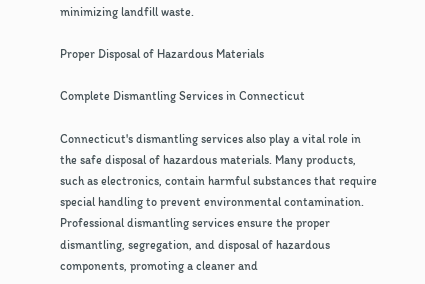minimizing landfill waste.

Proper Disposal of Hazardous Materials

Complete Dismantling Services in Connecticut

Connecticut's dismantling services also play a vital role in the safe disposal of hazardous materials. Many products, such as electronics, contain harmful substances that require special handling to prevent environmental contamination. Professional dismantling services ensure the proper dismantling, segregation, and disposal of hazardous components, promoting a cleaner and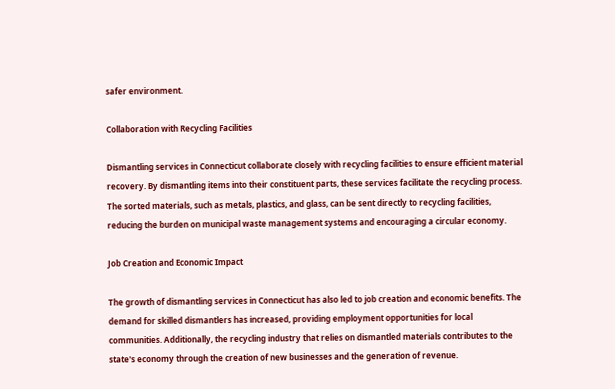safer environment.

Collaboration with Recycling Facilities

Dismantling services in Connecticut collaborate closely with recycling facilities to ensure efficient material recovery. By dismantling items into their constituent parts, these services facilitate the recycling process. The sorted materials, such as metals, plastics, and glass, can be sent directly to recycling facilities, reducing the burden on municipal waste management systems and encouraging a circular economy.

Job Creation and Economic Impact

The growth of dismantling services in Connecticut has also led to job creation and economic benefits. The demand for skilled dismantlers has increased, providing employment opportunities for local communities. Additionally, the recycling industry that relies on dismantled materials contributes to the state's economy through the creation of new businesses and the generation of revenue.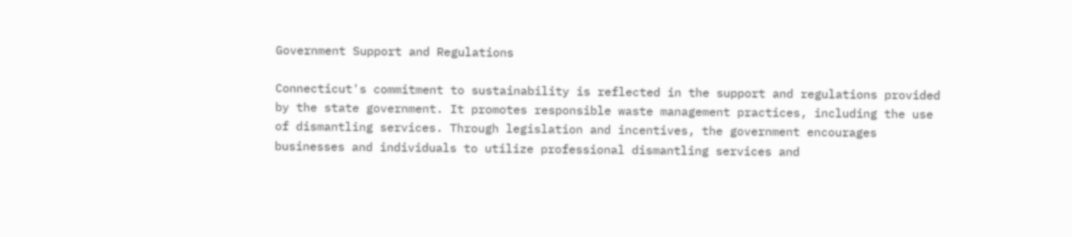Government Support and Regulations

Connecticut's commitment to sustainability is reflected in the support and regulations provided by the state government. It promotes responsible waste management practices, including the use of dismantling services. Through legislation and incentives, the government encourages businesses and individuals to utilize professional dismantling services and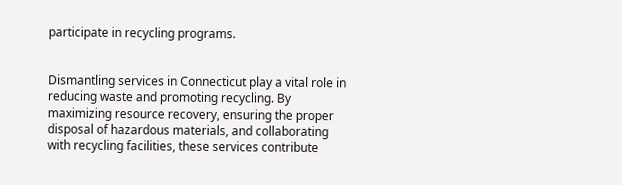participate in recycling programs.


Dismantling services in Connecticut play a vital role in reducing waste and promoting recycling. By maximizing resource recovery, ensuring the proper disposal of hazardous materials, and collaborating with recycling facilities, these services contribute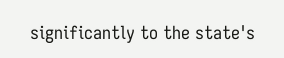significantly to the state's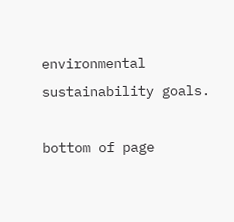environmental sustainability goals.

bottom of page